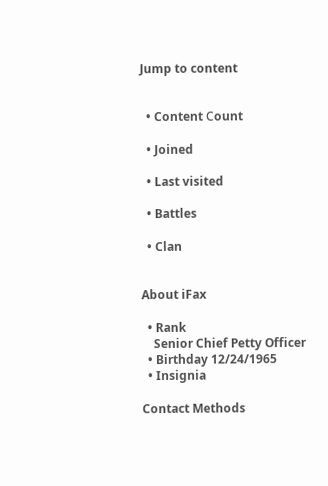Jump to content


  • Content Сount

  • Joined

  • Last visited

  • Battles

  • Clan


About iFax

  • Rank
    Senior Chief Petty Officer
  • Birthday 12/24/1965
  • Insignia

Contact Methods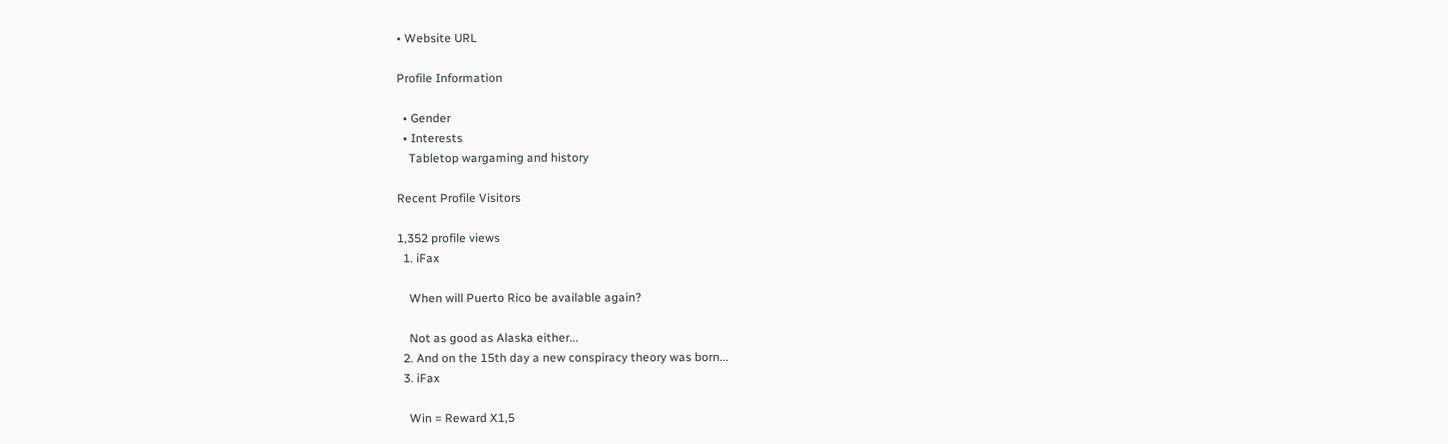• Website URL

Profile Information

  • Gender
  • Interests
    Tabletop wargaming and history

Recent Profile Visitors

1,352 profile views
  1. iFax

    When will Puerto Rico be available again?

    Not as good as Alaska either...
  2. And on the 15th day a new conspiracy theory was born...
  3. iFax

    Win = Reward X1,5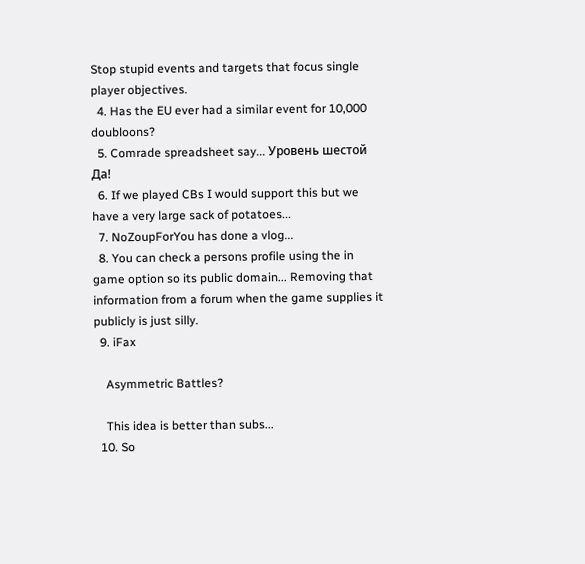Stop stupid events and targets that focus single player objectives.
  4. Has the EU ever had a similar event for 10,000 doubloons?
  5. Comrade spreadsheet say... Уровень шестой Да!
  6. If we played CBs I would support this but we have a very large sack of potatoes...
  7. NoZoupForYou has done a vlog...
  8. You can check a persons profile using the in game option so its public domain... Removing that information from a forum when the game supplies it publicly is just silly.
  9. iFax

    Asymmetric Battles?

    This idea is better than subs...
  10. So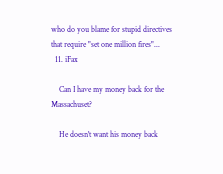who do you blame for stupid directives that require "set one million fires"...
  11. iFax

    Can I have my money back for the Massachuset?

    He doesn't want his money back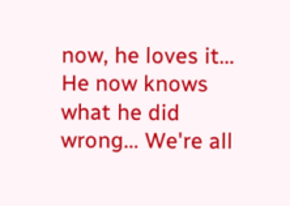now, he loves it... He now knows what he did wrong... We're all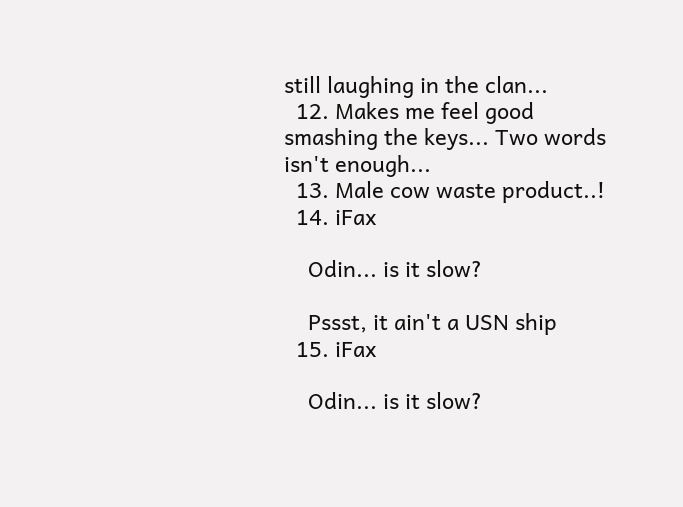still laughing in the clan...
  12. Makes me feel good smashing the keys... Two words isn't enough...
  13. Male cow waste product..!
  14. iFax

    Odin... is it slow?

    Pssst, it ain't a USN ship
  15. iFax

    Odin... is it slow?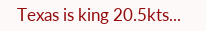Texas is king 20.5kts...